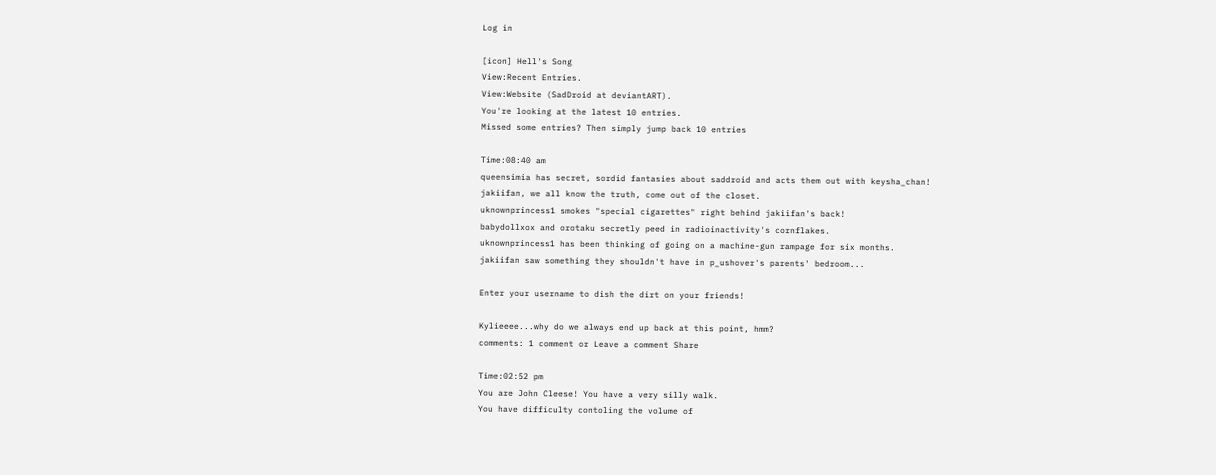Log in

[icon] Hell's Song
View:Recent Entries.
View:Website (SadDroid at deviantART).
You're looking at the latest 10 entries.
Missed some entries? Then simply jump back 10 entries

Time:08:40 am
queensimia has secret, sordid fantasies about saddroid and acts them out with keysha_chan!
jakiifan, we all know the truth, come out of the closet.
uknownprincess1 smokes "special cigarettes" right behind jakiifan's back!
babydollxox and orotaku secretly peed in radioinactivity's cornflakes.
uknownprincess1 has been thinking of going on a machine-gun rampage for six months.
jakiifan saw something they shouldn't have in p_ushover's parents' bedroom...

Enter your username to dish the dirt on your friends!

Kylieeee...why do we always end up back at this point, hmm?
comments: 1 comment or Leave a comment Share

Time:02:52 pm
You are John Cleese! You have a very silly walk.
You have difficulty contoling the volume of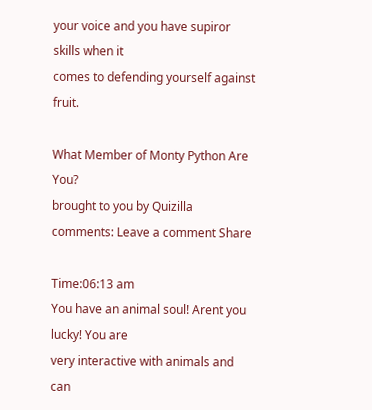your voice and you have supiror skills when it
comes to defending yourself against fruit.

What Member of Monty Python Are You?
brought to you by Quizilla
comments: Leave a comment Share

Time:06:13 am
You have an animal soul! Arent you lucky! You are
very interactive with animals and can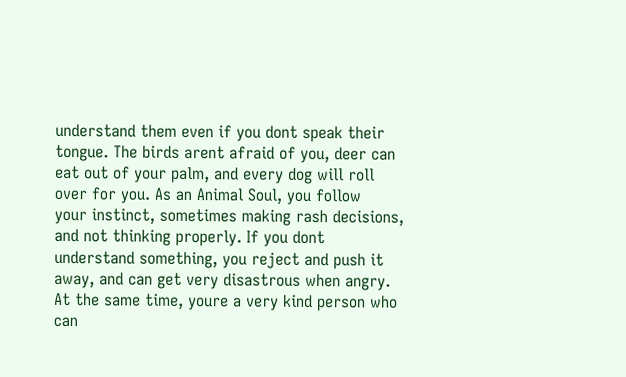understand them even if you dont speak their
tongue. The birds arent afraid of you, deer can
eat out of your palm, and every dog will roll
over for you. As an Animal Soul, you follow
your instinct, sometimes making rash decisions,
and not thinking properly. If you dont
understand something, you reject and push it
away, and can get very disastrous when angry.
At the same time, youre a very kind person who
can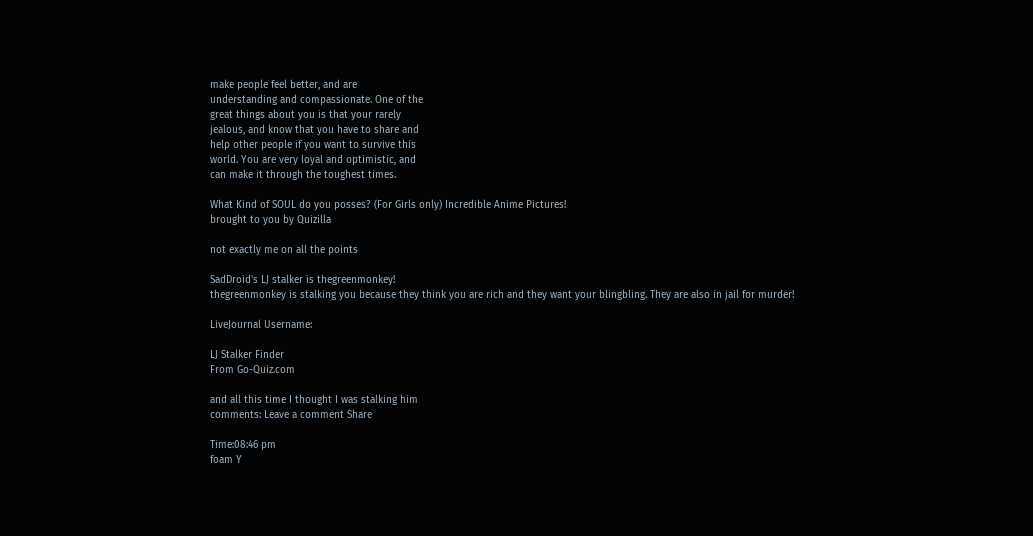make people feel better, and are
understanding and compassionate. One of the
great things about you is that your rarely
jealous, and know that you have to share and
help other people if you want to survive this
world. You are very loyal and optimistic, and
can make it through the toughest times.

What Kind of SOUL do you posses? (For Girls only) Incredible Anime Pictures!
brought to you by Quizilla

not exactly me on all the points

SadDroid's LJ stalker is thegreenmonkey!
thegreenmonkey is stalking you because they think you are rich and they want your blingbling. They are also in jail for murder!

LiveJournal Username:

LJ Stalker Finder
From Go-Quiz.com

and all this time I thought I was stalking him
comments: Leave a comment Share

Time:08:46 pm
foam Y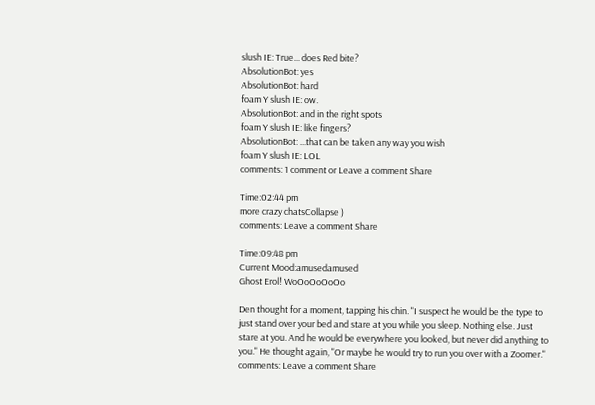slush IE: True... does Red bite?
AbsolutionBot: yes
AbsolutionBot: hard
foam Y slush IE: ow.
AbsolutionBot: and in the right spots
foam Y slush IE: like fingers?
AbsolutionBot: ...that can be taken any way you wish
foam Y slush IE: LOL
comments: 1 comment or Leave a comment Share

Time:02:44 pm
more crazy chatsCollapse )
comments: Leave a comment Share

Time:09:48 pm
Current Mood:amusedamused
Ghost Erol! WoOoOoOoOo

Den thought for a moment, tapping his chin. "I suspect he would be the type to just stand over your bed and stare at you while you sleep. Nothing else. Just stare at you. And he would be everywhere you looked, but never did anything to you." He thought again, "Or maybe he would try to run you over with a Zoomer."
comments: Leave a comment Share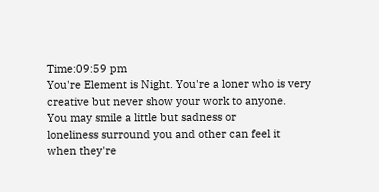Time:09:59 pm
You're Element is Night. You're a loner who is very
creative but never show your work to anyone.
You may smile a little but sadness or
loneliness surround you and other can feel it
when they're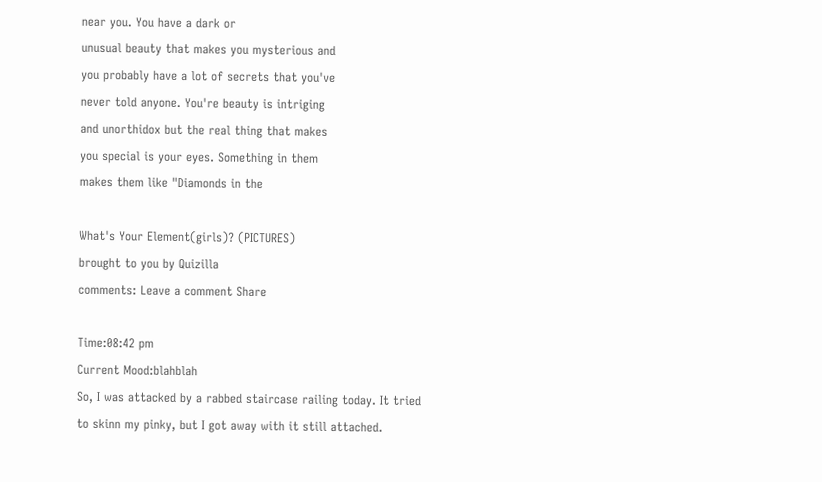near you. You have a dark or
unusual beauty that makes you mysterious and
you probably have a lot of secrets that you've
never told anyone. You're beauty is intriging
and unorthidox but the real thing that makes
you special is your eyes. Something in them
makes them like "Diamonds in the

What's Your Element(girls)? (PICTURES)
brought to you by Quizilla
comments: Leave a comment Share

Time:08:42 pm
Current Mood:blahblah
So, I was attacked by a rabbed staircase railing today. It tried to skinn my pinky, but I got away with it still attached.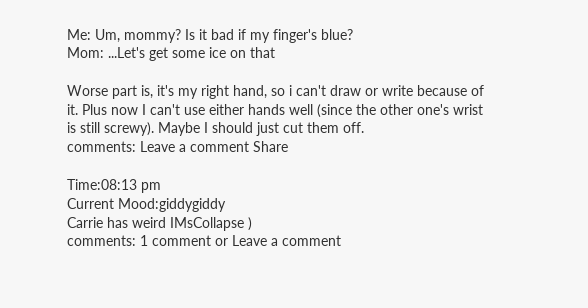Me: Um, mommy? Is it bad if my finger's blue?
Mom: ...Let's get some ice on that

Worse part is, it's my right hand, so i can't draw or write because of it. Plus now I can't use either hands well (since the other one's wrist is still screwy). Maybe I should just cut them off.
comments: Leave a comment Share

Time:08:13 pm
Current Mood:giddygiddy
Carrie has weird IMsCollapse )
comments: 1 comment or Leave a comment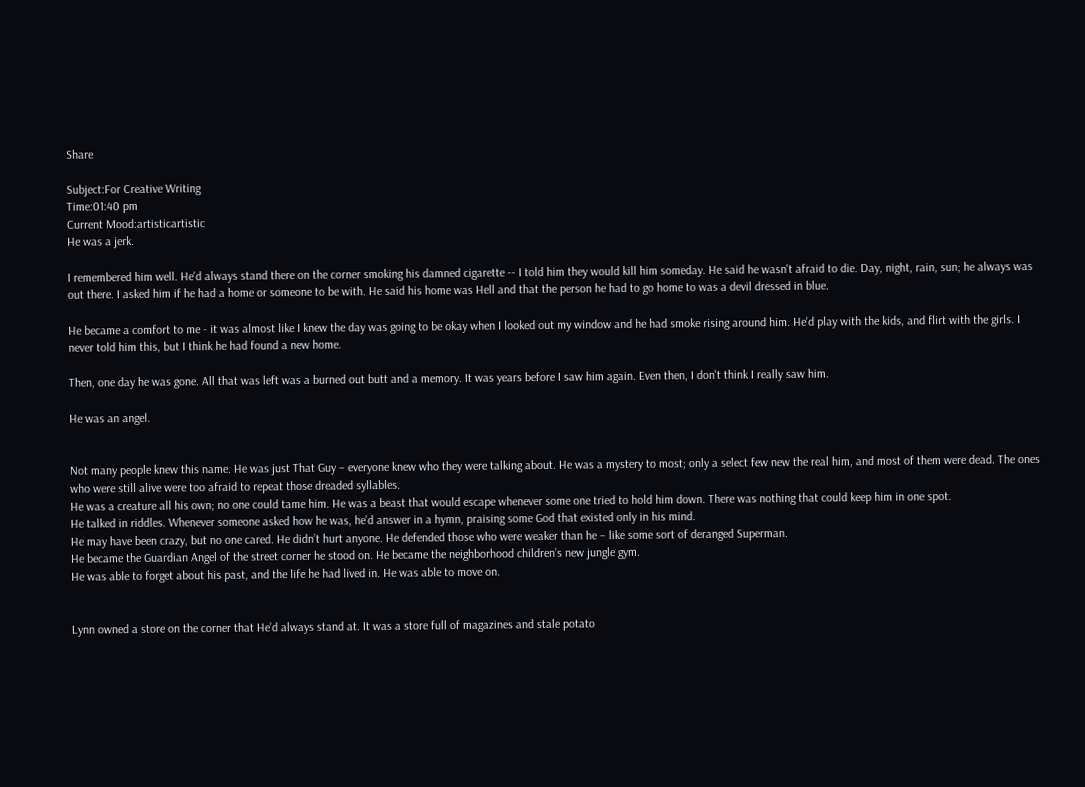Share

Subject:For Creative Writing
Time:01:40 pm
Current Mood:artisticartistic
He was a jerk.

I remembered him well. He'd always stand there on the corner smoking his damned cigarette -- I told him they would kill him someday. He said he wasn't afraid to die. Day, night, rain, sun; he always was out there. I asked him if he had a home or someone to be with. He said his home was Hell and that the person he had to go home to was a devil dressed in blue.

He became a comfort to me - it was almost like I knew the day was going to be okay when I looked out my window and he had smoke rising around him. He'd play with the kids, and flirt with the girls. I never told him this, but I think he had found a new home.

Then, one day he was gone. All that was left was a burned out butt and a memory. It was years before I saw him again. Even then, I don't think I really saw him.

He was an angel.


Not many people knew this name. He was just That Guy – everyone knew who they were talking about. He was a mystery to most; only a select few new the real him, and most of them were dead. The ones who were still alive were too afraid to repeat those dreaded syllables.
He was a creature all his own; no one could tame him. He was a beast that would escape whenever some one tried to hold him down. There was nothing that could keep him in one spot.
He talked in riddles. Whenever someone asked how he was, he’d answer in a hymn, praising some God that existed only in his mind.
He may have been crazy, but no one cared. He didn’t hurt anyone. He defended those who were weaker than he – like some sort of deranged Superman.
He became the Guardian Angel of the street corner he stood on. He became the neighborhood children’s new jungle gym.
He was able to forget about his past, and the life he had lived in. He was able to move on.


Lynn owned a store on the corner that He’d always stand at. It was a store full of magazines and stale potato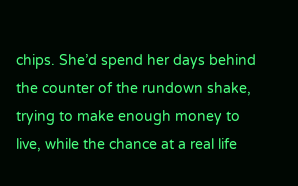chips. She’d spend her days behind the counter of the rundown shake, trying to make enough money to live, while the chance at a real life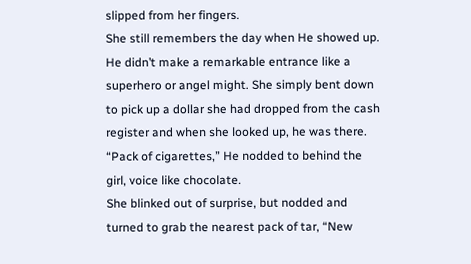slipped from her fingers.
She still remembers the day when He showed up. He didn’t make a remarkable entrance like a superhero or angel might. She simply bent down to pick up a dollar she had dropped from the cash register and when she looked up, he was there.
“Pack of cigarettes,” He nodded to behind the girl, voice like chocolate.
She blinked out of surprise, but nodded and turned to grab the nearest pack of tar, “New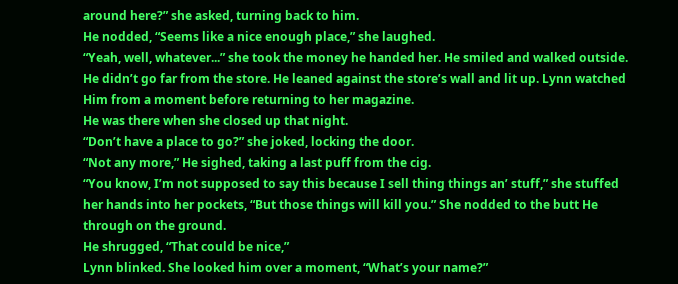around here?” she asked, turning back to him.
He nodded, “Seems like a nice enough place,” she laughed.
“Yeah, well, whatever...” she took the money he handed her. He smiled and walked outside.
He didn’t go far from the store. He leaned against the store’s wall and lit up. Lynn watched Him from a moment before returning to her magazine.
He was there when she closed up that night.
“Don’t have a place to go?” she joked, locking the door.
“Not any more,” He sighed, taking a last puff from the cig.
“You know, I’m not supposed to say this because I sell thing things an’ stuff,” she stuffed her hands into her pockets, “But those things will kill you.” She nodded to the butt He through on the ground.
He shrugged, “That could be nice,”
Lynn blinked. She looked him over a moment, “What’s your name?”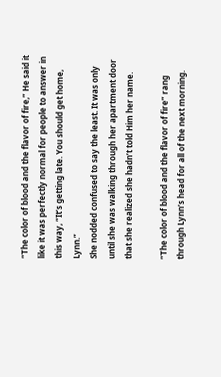“The color of blood and the flavor of fire,” He said it like it was perfectly normal for people to answer in this way, “It’s getting late. You should get home, Lynn.”
She nodded confused to say the least. It was only until she was walking through her apartment door that she realized she hadn’t told Him her name.

“The color of blood and the flavor of fire” rang through Lynn’s head for all of the next morning.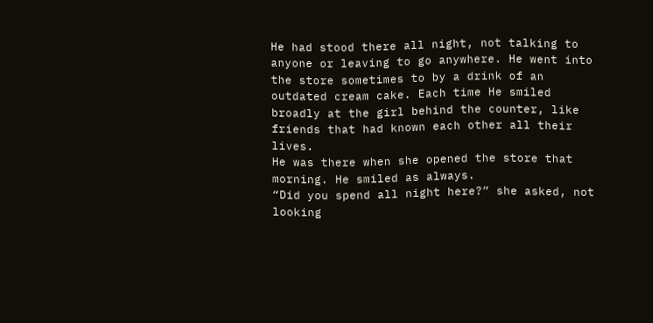He had stood there all night, not talking to anyone or leaving to go anywhere. He went into the store sometimes to by a drink of an outdated cream cake. Each time He smiled broadly at the girl behind the counter, like friends that had known each other all their lives.
He was there when she opened the store that morning. He smiled as always.
“Did you spend all night here?” she asked, not looking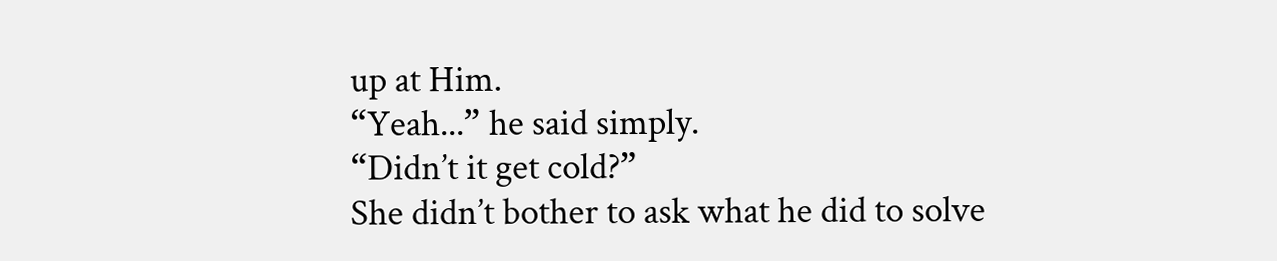up at Him.
“Yeah...” he said simply.
“Didn’t it get cold?”
She didn’t bother to ask what he did to solve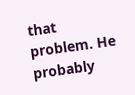that problem. He probably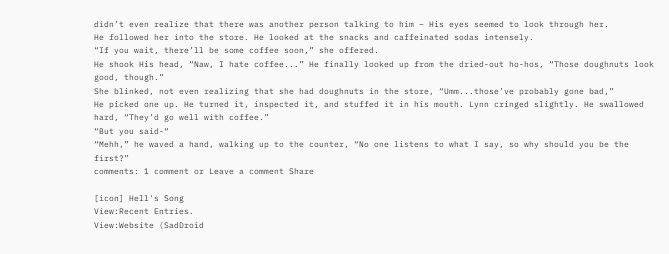didn’t even realize that there was another person talking to him – His eyes seemed to look through her.
He followed her into the store. He looked at the snacks and caffeinated sodas intensely.
“If you wait, there’ll be some coffee soon,” she offered.
He shook His head, “Naw, I hate coffee...” He finally looked up from the dried-out ho-hos, “Those doughnuts look good, though.”
She blinked, not even realizing that she had doughnuts in the store, “Umm...those’ve probably gone bad,”
He picked one up. He turned it, inspected it, and stuffed it in his mouth. Lynn cringed slightly. He swallowed hard, “They’d go well with coffee.”
“But you said-“
“Mehh,” he waved a hand, walking up to the counter, “No one listens to what I say, so why should you be the first?”
comments: 1 comment or Leave a comment Share

[icon] Hell's Song
View:Recent Entries.
View:Website (SadDroid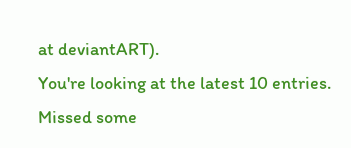at deviantART).
You're looking at the latest 10 entries.
Missed some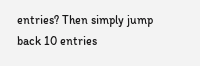entries? Then simply jump back 10 entries